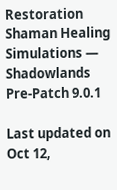Restoration Shaman Healing Simulations — Shadowlands Pre-Patch 9.0.1

Last updated on Oct 12,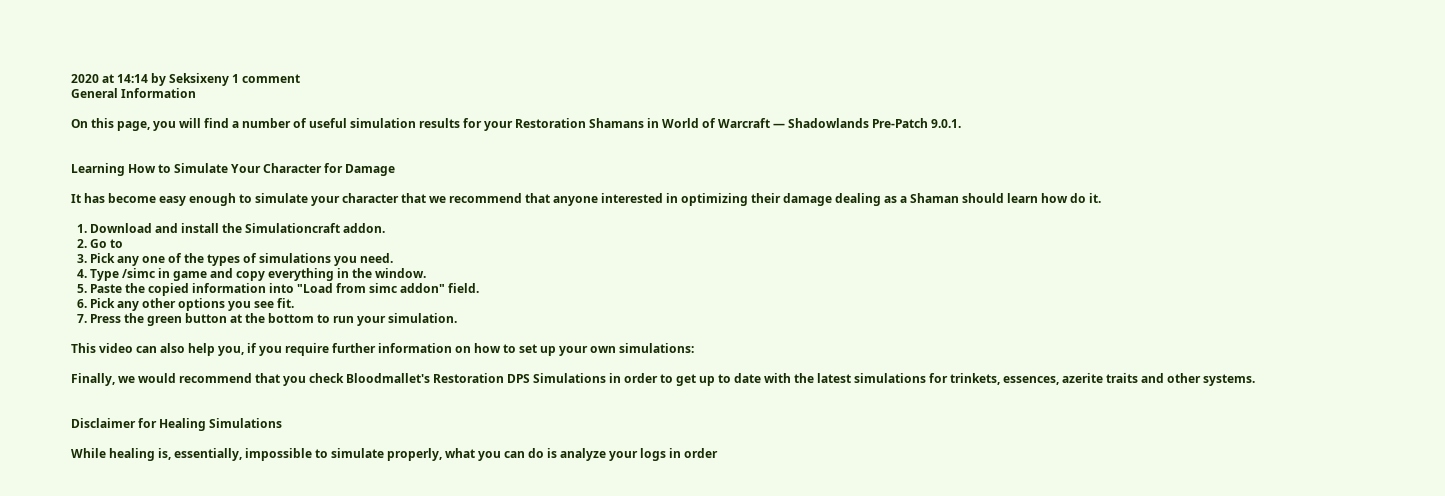2020 at 14:14 by Seksixeny 1 comment
General Information

On this page, you will find a number of useful simulation results for your Restoration Shamans in World of Warcraft — Shadowlands Pre-Patch 9.0.1.


Learning How to Simulate Your Character for Damage

It has become easy enough to simulate your character that we recommend that anyone interested in optimizing their damage dealing as a Shaman should learn how do it.

  1. Download and install the Simulationcraft addon.
  2. Go to
  3. Pick any one of the types of simulations you need.
  4. Type /simc in game and copy everything in the window.
  5. Paste the copied information into "Load from simc addon" field.
  6. Pick any other options you see fit.
  7. Press the green button at the bottom to run your simulation.

This video can also help you, if you require further information on how to set up your own simulations:

Finally, we would recommend that you check Bloodmallet's Restoration DPS Simulations in order to get up to date with the latest simulations for trinkets, essences, azerite traits and other systems.


Disclaimer for Healing Simulations

While healing is, essentially, impossible to simulate properly, what you can do is analyze your logs in order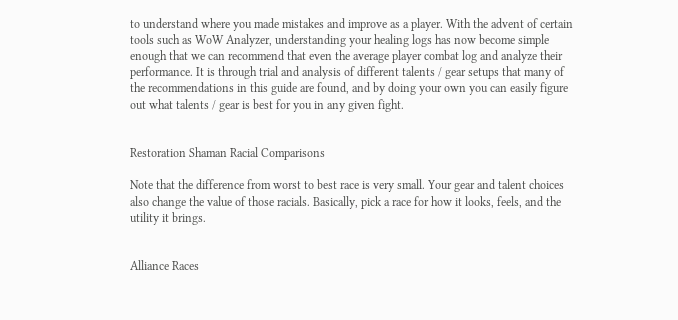to understand where you made mistakes and improve as a player. With the advent of certain tools such as WoW Analyzer, understanding your healing logs has now become simple enough that we can recommend that even the average player combat log and analyze their performance. It is through trial and analysis of different talents / gear setups that many of the recommendations in this guide are found, and by doing your own you can easily figure out what talents / gear is best for you in any given fight.


Restoration Shaman Racial Comparisons

Note that the difference from worst to best race is very small. Your gear and talent choices also change the value of those racials. Basically, pick a race for how it looks, feels, and the utility it brings.


Alliance Races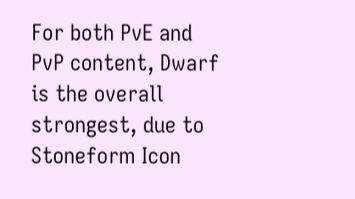For both PvE and PvP content, Dwarf is the overall strongest, due to Stoneform Icon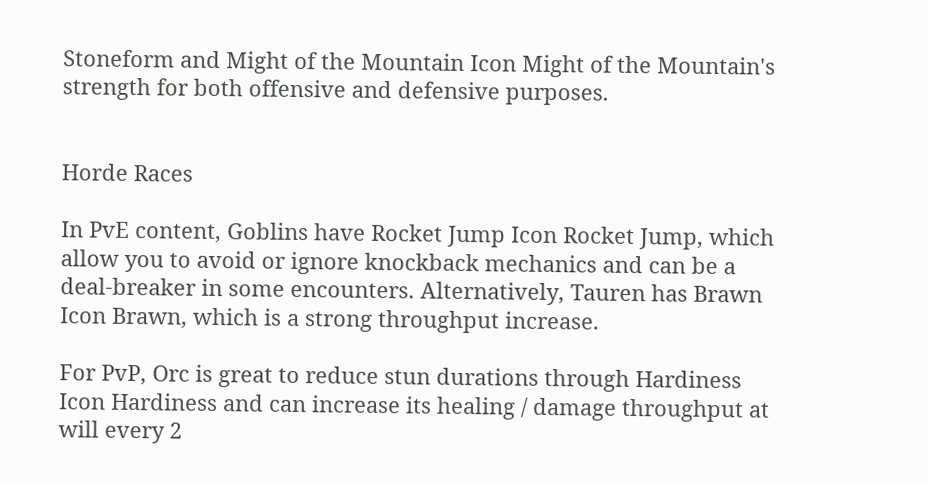Stoneform and Might of the Mountain Icon Might of the Mountain's strength for both offensive and defensive purposes.


Horde Races

In PvE content, Goblins have Rocket Jump Icon Rocket Jump, which allow you to avoid or ignore knockback mechanics and can be a deal-breaker in some encounters. Alternatively, Tauren has Brawn Icon Brawn, which is a strong throughput increase.

For PvP, Orc is great to reduce stun durations through Hardiness Icon Hardiness and can increase its healing / damage throughput at will every 2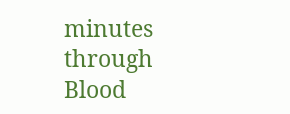minutes through Blood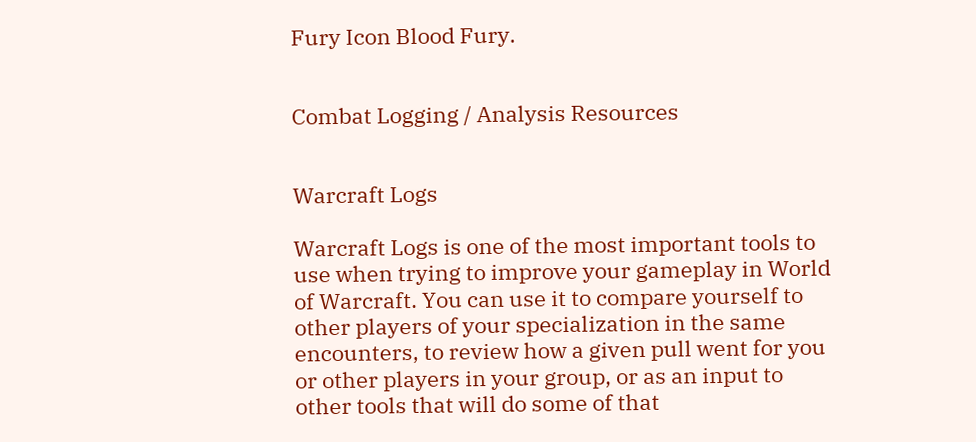Fury Icon Blood Fury.


Combat Logging / Analysis Resources


Warcraft Logs

Warcraft Logs is one of the most important tools to use when trying to improve your gameplay in World of Warcraft. You can use it to compare yourself to other players of your specialization in the same encounters, to review how a given pull went for you or other players in your group, or as an input to other tools that will do some of that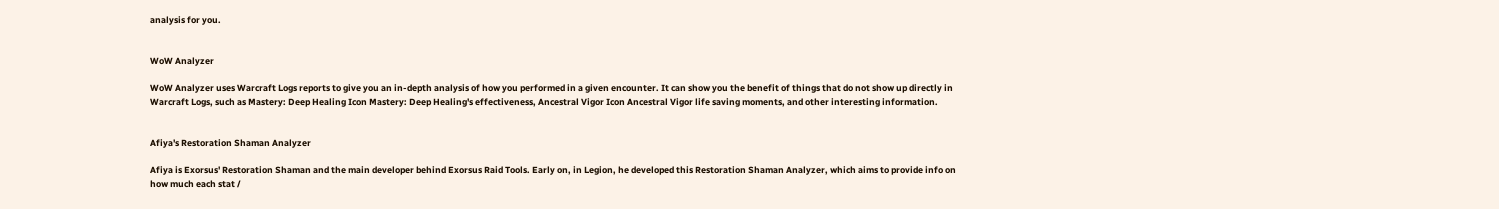analysis for you.


WoW Analyzer

WoW Analyzer uses Warcraft Logs reports to give you an in-depth analysis of how you performed in a given encounter. It can show you the benefit of things that do not show up directly in Warcraft Logs, such as Mastery: Deep Healing Icon Mastery: Deep Healing's effectiveness, Ancestral Vigor Icon Ancestral Vigor life saving moments, and other interesting information.


Afiya's Restoration Shaman Analyzer

Afiya is Exorsus' Restoration Shaman and the main developer behind Exorsus Raid Tools. Early on, in Legion, he developed this Restoration Shaman Analyzer, which aims to provide info on how much each stat /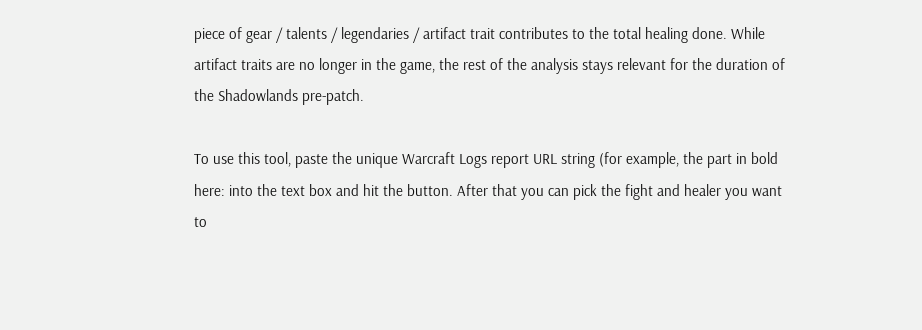piece of gear / talents / legendaries / artifact trait contributes to the total healing done. While artifact traits are no longer in the game, the rest of the analysis stays relevant for the duration of the Shadowlands pre-patch.

To use this tool, paste the unique Warcraft Logs report URL string (for example, the part in bold here: into the text box and hit the button. After that you can pick the fight and healer you want to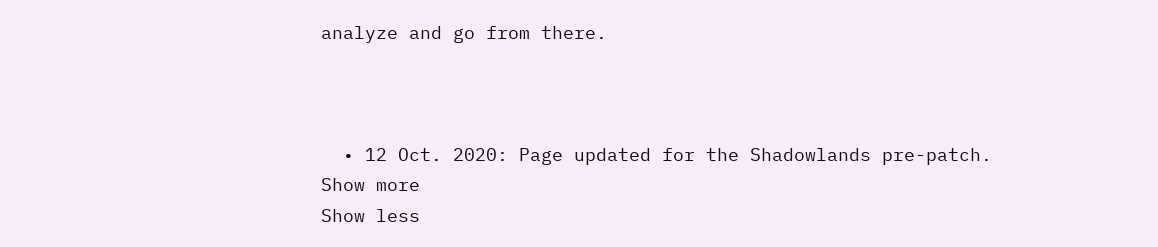analyze and go from there.



  • 12 Oct. 2020: Page updated for the Shadowlands pre-patch.
Show more
Show less